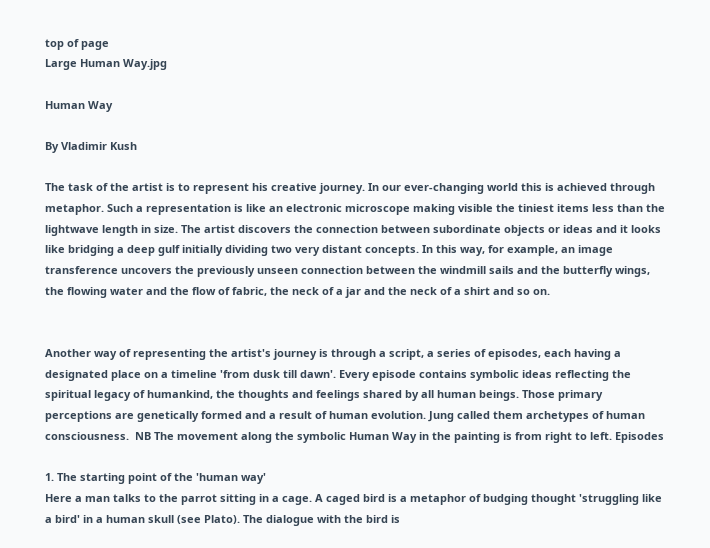top of page
Large Human Way.jpg

Human Way

By Vladimir Kush

The task of the artist is to represent his creative journey. In our ever-changing world this is achieved through metaphor. Such a representation is like an electronic microscope making visible the tiniest items less than the lightwave length in size. The artist discovers the connection between subordinate objects or ideas and it looks like bridging a deep gulf initially dividing two very distant concepts. In this way, for example, an image transference uncovers the previously unseen connection between the windmill sails and the butterfly wings, the flowing water and the flow of fabric, the neck of a jar and the neck of a shirt and so on.


Another way of representing the artist's journey is through a script, a series of episodes, each having a designated place on a timeline 'from dusk till dawn'. Every episode contains symbolic ideas reflecting the spiritual legacy of humankind, the thoughts and feelings shared by all human beings. Those primary perceptions are genetically formed and a result of human evolution. Jung called them archetypes of human consciousness.  NB The movement along the symbolic Human Way in the painting is from right to left. Episodes

1. The starting point of the 'human way'
Here a man talks to the parrot sitting in a cage. A caged bird is a metaphor of budging thought 'struggling like a bird' in a human skull (see Plato). The dialogue with the bird is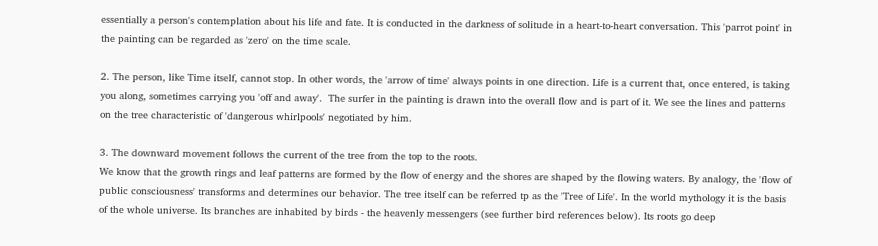essentially a person's contemplation about his life and fate. It is conducted in the darkness of solitude in a heart-to-heart conversation. This 'parrot point' in the painting can be regarded as 'zero' on the time scale.

2. The person, like Time itself, cannot stop. In other words, the 'arrow of time' always points in one direction. Life is a current that, once entered, is taking you along, sometimes carrying you 'off and away'.  The surfer in the painting is drawn into the overall flow and is part of it. We see the lines and patterns on the tree characteristic of 'dangerous whirlpools' negotiated by him.

3. The downward movement follows the current of the tree from the top to the roots.
We know that the growth rings and leaf patterns are formed by the flow of energy and the shores are shaped by the flowing waters. By analogy, the 'flow of public consciousness' transforms and determines our behavior. The tree itself can be referred tp as the 'Tree of Life'. In the world mythology it is the basis of the whole universe. Its branches are inhabited by birds - the heavenly messengers (see further bird references below). Its roots go deep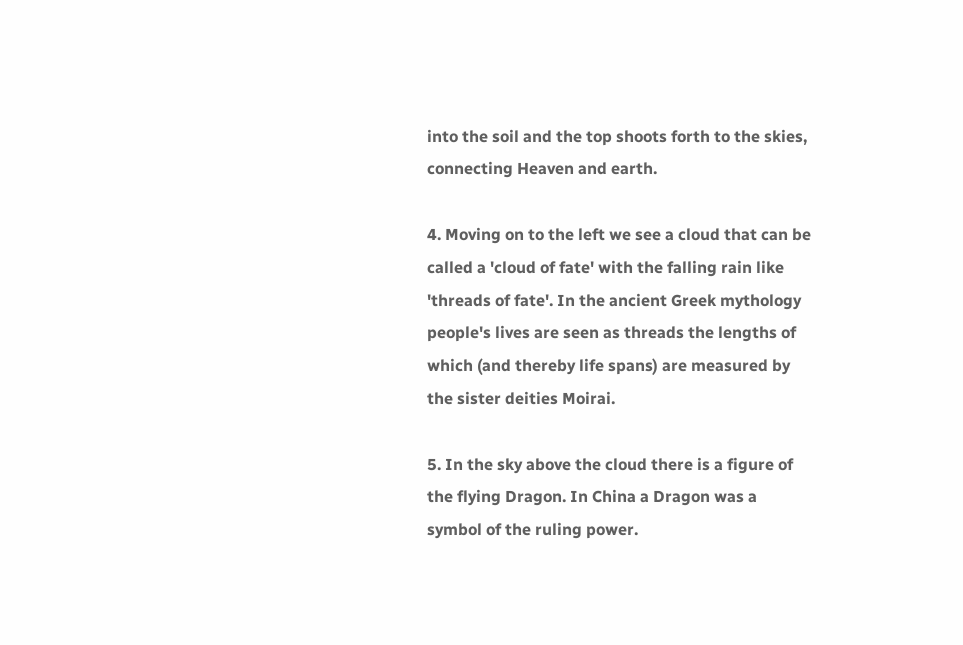into the soil and the top shoots forth to the skies, connecting Heaven and earth.

4. Moving on to the left we see a cloud that can be called a 'cloud of fate' with the falling rain like 'threads of fate'. In the ancient Greek mythology people's lives are seen as threads the lengths of which (and thereby life spans) are measured by the sister deities Moirai.

5. In the sky above the cloud there is a figure of the flying Dragon. In China a Dragon was a symbol of the ruling power.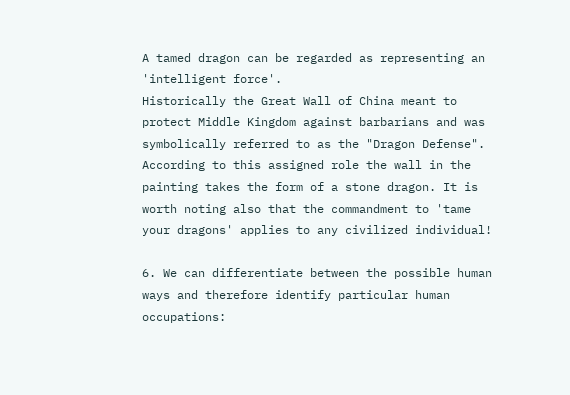A tamed dragon can be regarded as representing an 'intelligent force'.
Historically the Great Wall of China meant to protect Middle Kingdom against barbarians and was symbolically referred to as the "Dragon Defense". According to this assigned role the wall in the painting takes the form of a stone dragon. It is worth noting also that the commandment to 'tame your dragons' applies to any civilized individual!

6. We can differentiate between the possible human ways and therefore identify particular human occupations: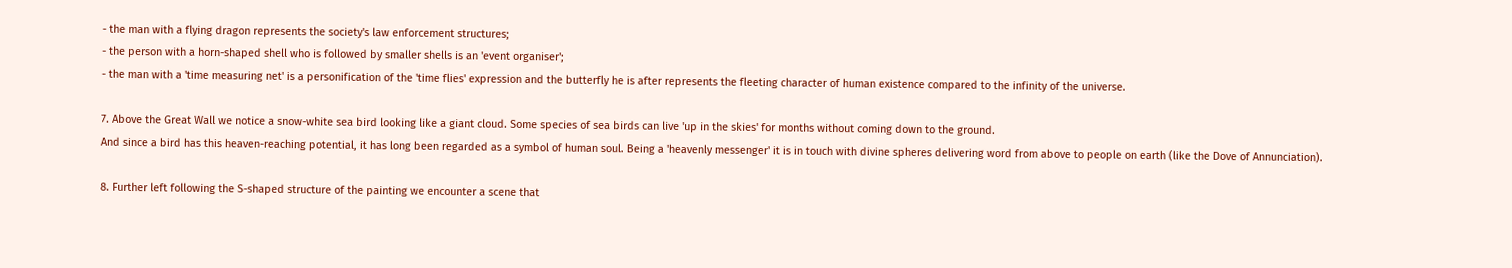- the man with a flying dragon represents the society's law enforcement structures;
- the person with a horn-shaped shell who is followed by smaller shells is an 'event organiser';
- the man with a 'time measuring net' is a personification of the 'time flies' expression and the butterfly he is after represents the fleeting character of human existence compared to the infinity of the universe.

7. Above the Great Wall we notice a snow-white sea bird looking like a giant cloud. Some species of sea birds can live 'up in the skies' for months without coming down to the ground.
And since a bird has this heaven-reaching potential, it has long been regarded as a symbol of human soul. Being a 'heavenly messenger' it is in touch with divine spheres delivering word from above to people on earth (like the Dove of Annunciation).

8. Further left following the S-shaped structure of the painting we encounter a scene that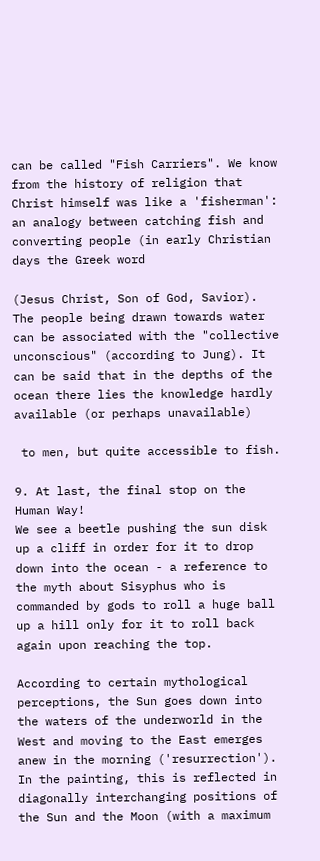can be called "Fish Carriers". We know from the history of religion that Christ himself was like a 'fisherman': an analogy between catching fish and converting people (in early Christian days the Greek word

(Jesus Christ, Son of God, Savior). The people being drawn towards water can be associated with the "collective unconscious" (according to Jung). It can be said that in the depths of the ocean there lies the knowledge hardly available (or perhaps unavailable)

 to men, but quite accessible to fish.

9. At last, the final stop on the Human Way!
We see a beetle pushing the sun disk up a cliff in order for it to drop down into the ocean - a reference to the myth about Sisyphus who is commanded by gods to roll a huge ball up a hill only for it to roll back again upon reaching the top.

According to certain mythological perceptions, the Sun goes down into the waters of the underworld in the West and moving to the East emerges anew in the morning ('resurrection'). In the painting, this is reflected in diagonally interchanging positions of the Sun and the Moon (with a maximum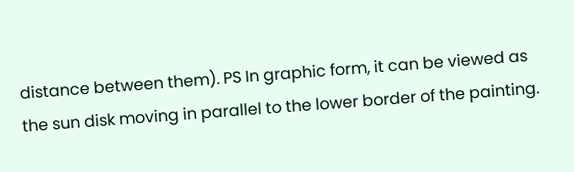distance between them). PS In graphic form, it can be viewed as the sun disk moving in parallel to the lower border of the painting.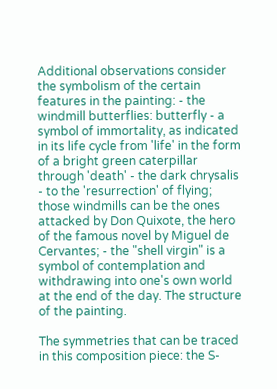Additional observations consider the symbolism of the certain features in the painting: - the windmill butterflies: butterfly - a symbol of immortality, as indicated in its life cycle from 'life' in the form of a bright green caterpillar through 'death' - the dark chrysalis - to the 'resurrection' of flying; those windmills can be the ones attacked by Don Quixote, the hero of the famous novel by Miguel de Cervantes; - the "shell virgin" is a symbol of contemplation and withdrawing into one's own world at the end of the day. The structure of the painting.

The symmetries that can be traced in this composition piece: the S-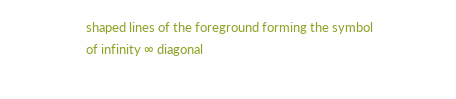shaped lines of the foreground forming the symbol of infinity ∞ diagonal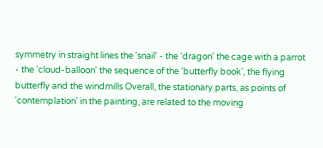symmetry in straight lines the 'snail' - the 'dragon' the cage with a parrot - the 'cloud-balloon' the sequence of the 'butterfly book', the flying butterfly and the windmills Overall, the stationary parts, as points of 'contemplation' in the painting, are related to the moving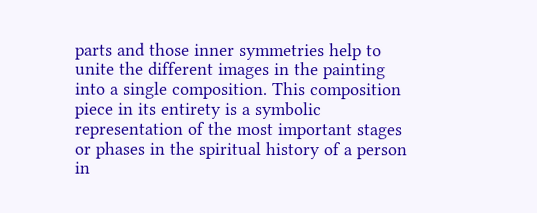parts and those inner symmetries help to unite the different images in the painting into a single composition. This composition piece in its entirety is a symbolic representation of the most important stages or phases in the spiritual history of a person in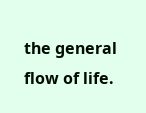the general flow of life.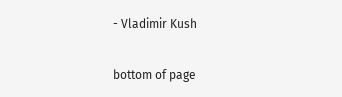- Vladimir Kush

bottom of page